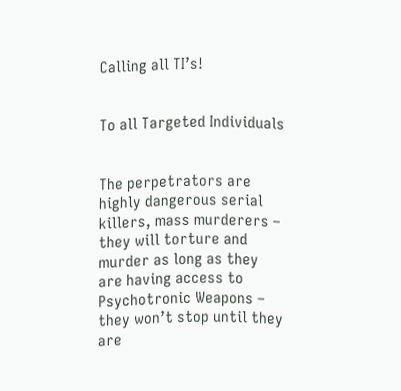Calling all TI’s!


To all Targeted Individuals


The perpetrators are highly dangerous serial killers, mass murderers – they will torture and murder as long as they are having access to Psychotronic Weapons – they won’t stop until they are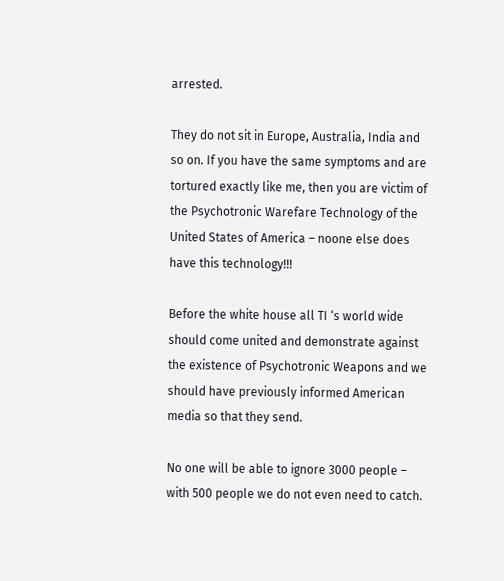arrested.

They do not sit in Europe, Australia, India and so on. If you have the same symptoms and are tortured exactly like me, then you are victim of the Psychotronic Warefare Technology of the United States of America – noone else does have this technology!!!

Before the white house all TI ‘s world wide should come united and demonstrate against the existence of Psychotronic Weapons and we should have previously informed American media so that they send.

No one will be able to ignore 3000 people – with 500 people we do not even need to catch.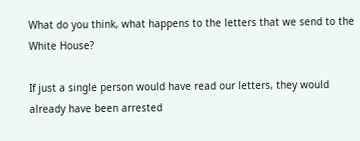What do you think, what happens to the letters that we send to the White House?

If just a single person would have read our letters, they would already have been arrested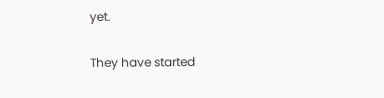yet.

They have started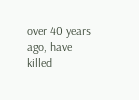over 40 years ago, have killed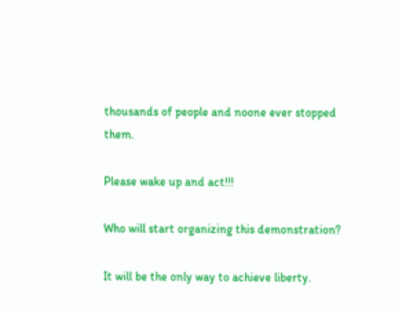thousands of people and noone ever stopped them.

Please wake up and act!!!

Who will start organizing this demonstration?

It will be the only way to achieve liberty.